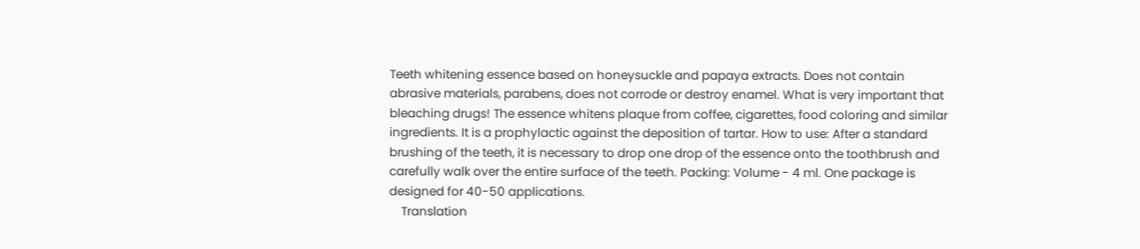Teeth whitening essence based on honeysuckle and papaya extracts. Does not contain abrasive materials, parabens, does not corrode or destroy enamel. What is very important that bleaching drugs! The essence whitens plaque from coffee, cigarettes, food coloring and similar ingredients. It is a prophylactic against the deposition of tartar. How to use: After a standard brushing of the teeth, it is necessary to drop one drop of the essence onto the toothbrush and carefully walk over the entire surface of the teeth. Packing: Volume - 4 ml. One package is designed for 40-50 applications.
    Translation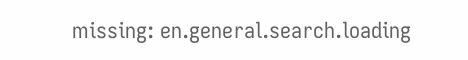missing: en.general.search.loading